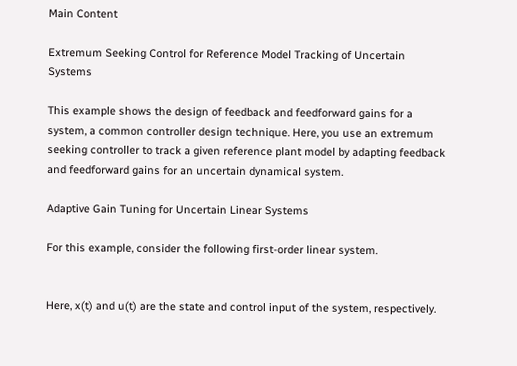Main Content

Extremum Seeking Control for Reference Model Tracking of Uncertain Systems

This example shows the design of feedback and feedforward gains for a system, a common controller design technique. Here, you use an extremum seeking controller to track a given reference plant model by adapting feedback and feedforward gains for an uncertain dynamical system.

Adaptive Gain Tuning for Uncertain Linear Systems

For this example, consider the following first-order linear system.


Here, x(t) and u(t) are the state and control input of the system, respectively.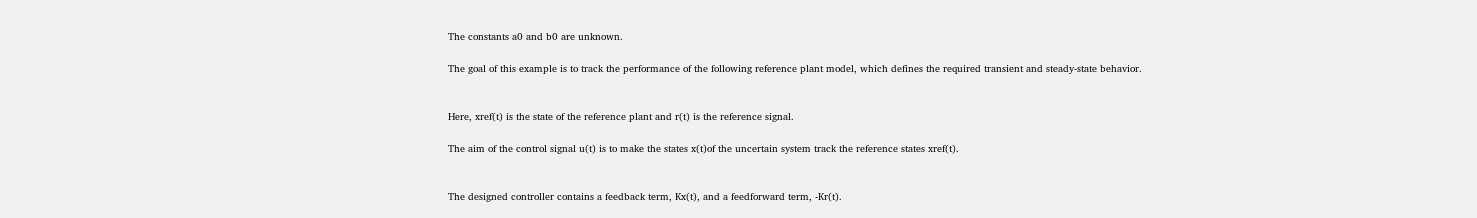The constants a0 and b0 are unknown.

The goal of this example is to track the performance of the following reference plant model, which defines the required transient and steady-state behavior.


Here, xref(t) is the state of the reference plant and r(t) is the reference signal.

The aim of the control signal u(t) is to make the states x(t)of the uncertain system track the reference states xref(t).


The designed controller contains a feedback term, Kx(t), and a feedforward term, -Kr(t).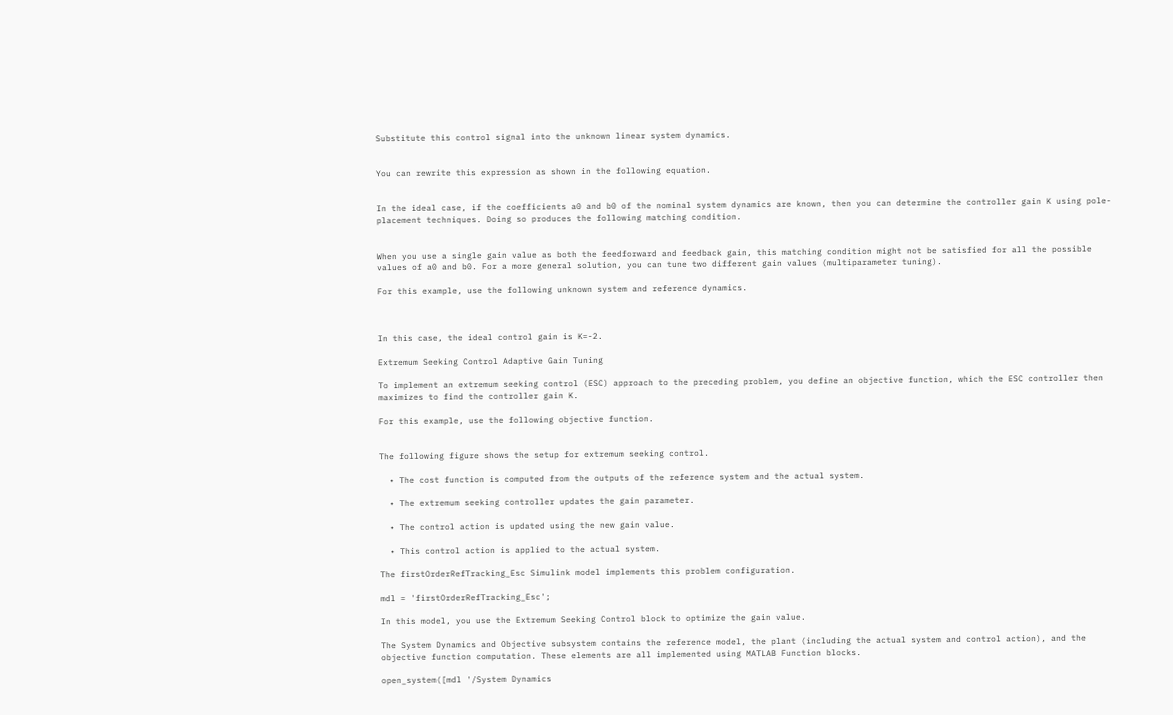Substitute this control signal into the unknown linear system dynamics.


You can rewrite this expression as shown in the following equation.


In the ideal case, if the coefficients a0 and b0 of the nominal system dynamics are known, then you can determine the controller gain K using pole-placement techniques. Doing so produces the following matching condition.


When you use a single gain value as both the feedforward and feedback gain, this matching condition might not be satisfied for all the possible values of a0 and b0. For a more general solution, you can tune two different gain values (multiparameter tuning).

For this example, use the following unknown system and reference dynamics.



In this case, the ideal control gain is K=-2.

Extremum Seeking Control Adaptive Gain Tuning

To implement an extremum seeking control (ESC) approach to the preceding problem, you define an objective function, which the ESC controller then maximizes to find the controller gain K.

For this example, use the following objective function.


The following figure shows the setup for extremum seeking control.

  • The cost function is computed from the outputs of the reference system and the actual system.

  • The extremum seeking controller updates the gain parameter.

  • The control action is updated using the new gain value.

  • This control action is applied to the actual system.

The firstOrderRefTracking_Esc Simulink model implements this problem configuration.

mdl = 'firstOrderRefTracking_Esc';

In this model, you use the Extremum Seeking Control block to optimize the gain value.

The System Dynamics and Objective subsystem contains the reference model, the plant (including the actual system and control action), and the objective function computation. These elements are all implemented using MATLAB Function blocks.

open_system([mdl '/System Dynamics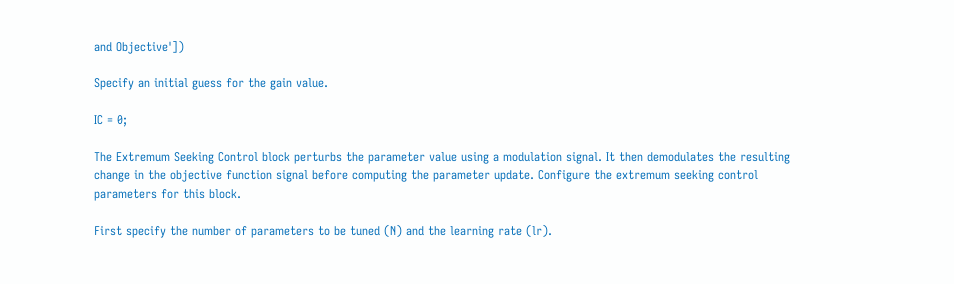and Objective'])

Specify an initial guess for the gain value.

IC = 0;

The Extremum Seeking Control block perturbs the parameter value using a modulation signal. It then demodulates the resulting change in the objective function signal before computing the parameter update. Configure the extremum seeking control parameters for this block.

First specify the number of parameters to be tuned (N) and the learning rate (lr).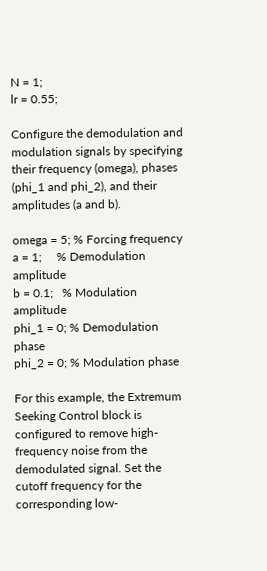N = 1;
lr = 0.55;

Configure the demodulation and modulation signals by specifying their frequency (omega), phases (phi_1 and phi_2), and their amplitudes (a and b).

omega = 5; % Forcing frequency
a = 1;     % Demodulation amplitude
b = 0.1;   % Modulation amplitude
phi_1 = 0; % Demodulation phase
phi_2 = 0; % Modulation phase

For this example, the Extremum Seeking Control block is configured to remove high-frequency noise from the demodulated signal. Set the cutoff frequency for the corresponding low-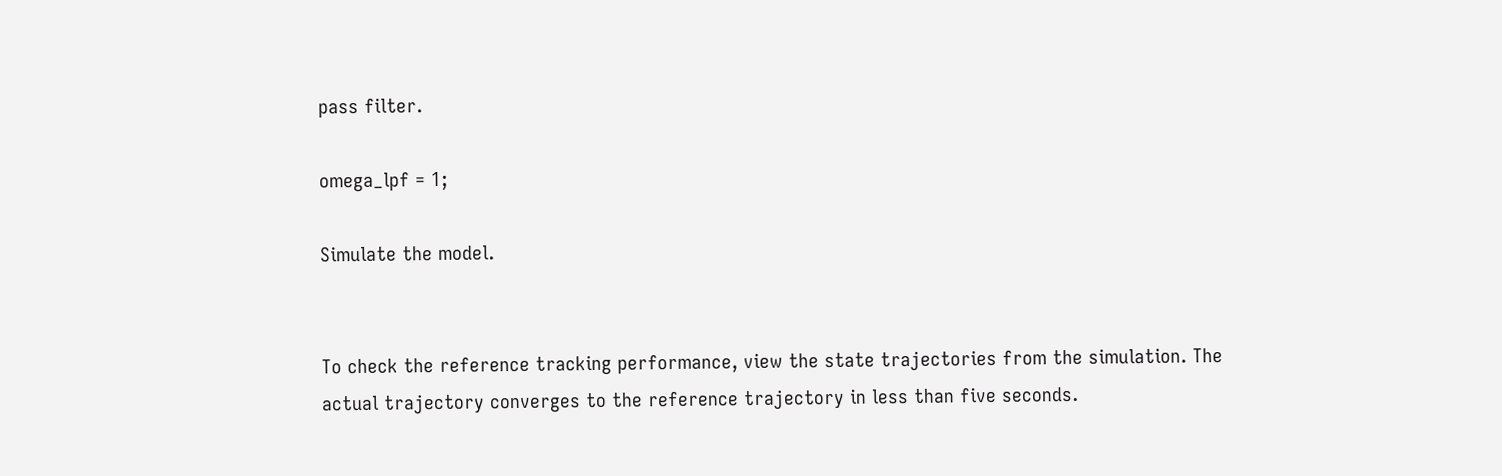pass filter.

omega_lpf = 1;

Simulate the model.


To check the reference tracking performance, view the state trajectories from the simulation. The actual trajectory converges to the reference trajectory in less than five seconds.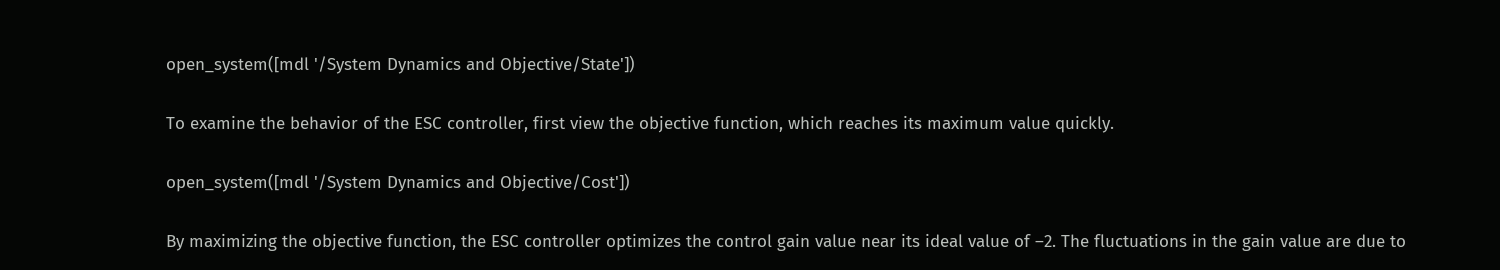open_system([mdl '/System Dynamics and Objective/State'])

To examine the behavior of the ESC controller, first view the objective function, which reaches its maximum value quickly.

open_system([mdl '/System Dynamics and Objective/Cost'])

By maximizing the objective function, the ESC controller optimizes the control gain value near its ideal value of –2. The fluctuations in the gain value are due to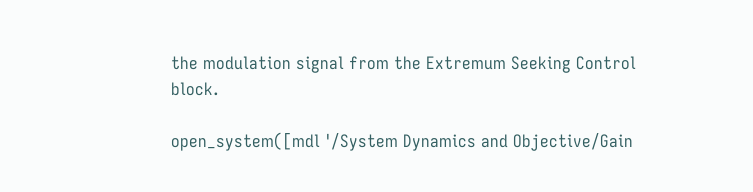the modulation signal from the Extremum Seeking Control block.

open_system([mdl '/System Dynamics and Objective/Gain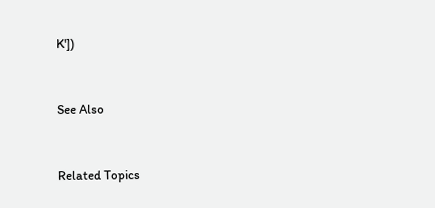K'])


See Also


Related Topics